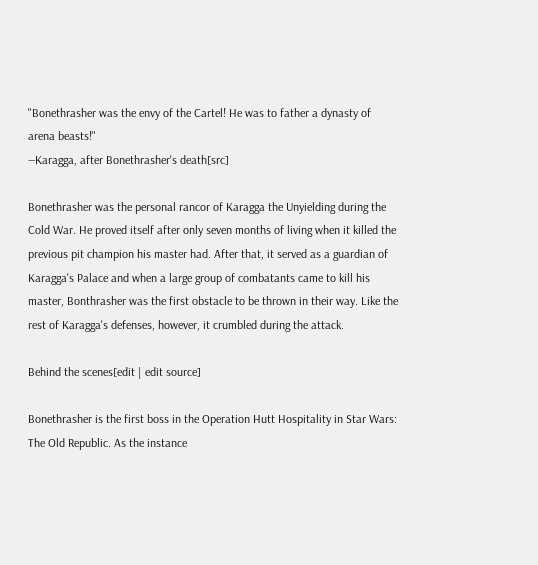"Bonethrasher was the envy of the Cartel! He was to father a dynasty of arena beasts!"
―Karagga, after Bonethrasher's death[src]

Bonethrasher was the personal rancor of Karagga the Unyielding during the Cold War. He proved itself after only seven months of living when it killed the previous pit champion his master had. After that, it served as a guardian of Karagga's Palace and when a large group of combatants came to kill his master, Bonthrasher was the first obstacle to be thrown in their way. Like the rest of Karagga's defenses, however, it crumbled during the attack.

Behind the scenes[edit | edit source]

Bonethrasher is the first boss in the Operation Hutt Hospitality in Star Wars: The Old Republic. As the instance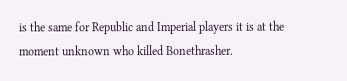is the same for Republic and Imperial players it is at the moment unknown who killed Bonethrasher.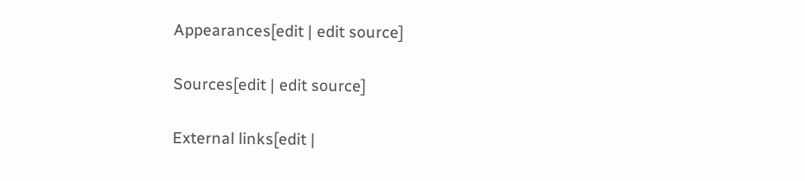Appearances[edit | edit source]

Sources[edit | edit source]

External links[edit |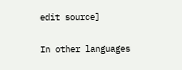edit source]

In other languages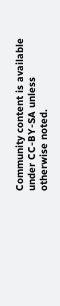Community content is available under CC-BY-SA unless otherwise noted.